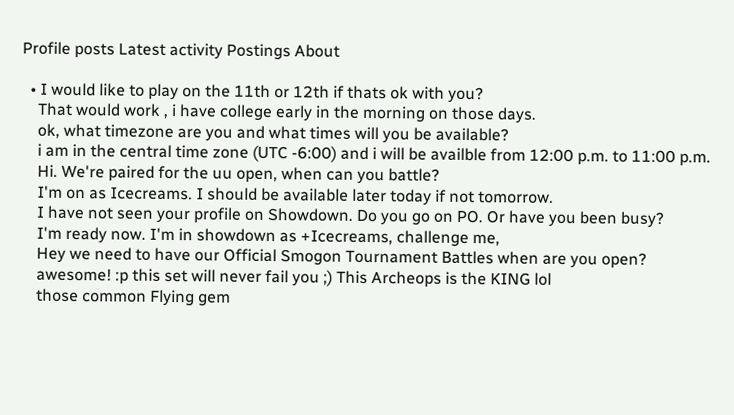Profile posts Latest activity Postings About

  • I would like to play on the 11th or 12th if thats ok with you?
    That would work , i have college early in the morning on those days.
    ok, what timezone are you and what times will you be available?
    i am in the central time zone (UTC -6:00) and i will be availble from 12:00 p.m. to 11:00 p.m.
    Hi. We're paired for the uu open, when can you battle?
    I'm on as Icecreams. I should be available later today if not tomorrow.
    I have not seen your profile on Showdown. Do you go on PO. Or have you been busy?
    I'm ready now. I'm in showdown as +Icecreams, challenge me,
    Hey we need to have our Official Smogon Tournament Battles when are you open?
    awesome! :p this set will never fail you ;) This Archeops is the KING lol
    those common Flying gem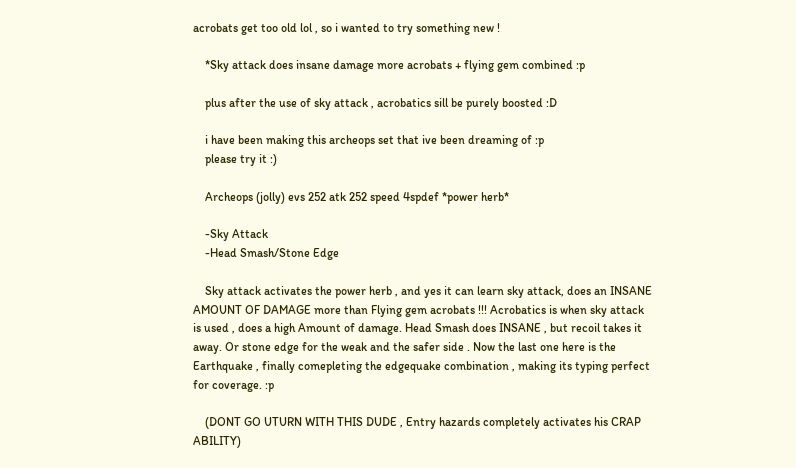acrobats get too old lol , so i wanted to try something new !

    *Sky attack does insane damage more acrobats + flying gem combined :p

    plus after the use of sky attack , acrobatics sill be purely boosted :D

    i have been making this archeops set that ive been dreaming of :p
    please try it :)

    Archeops (jolly) evs 252 atk 252 speed 4spdef *power herb*

    -Sky Attack
    -Head Smash/Stone Edge

    Sky attack activates the power herb , and yes it can learn sky attack, does an INSANE AMOUNT OF DAMAGE more than Flying gem acrobats !!! Acrobatics is when sky attack is used , does a high Amount of damage. Head Smash does INSANE , but recoil takes it away. Or stone edge for the weak and the safer side . Now the last one here is the Earthquake , finally comepleting the edgequake combination , making its typing perfect for coverage. :p

    (DONT GO UTURN WITH THIS DUDE , Entry hazards completely activates his CRAP ABILITY)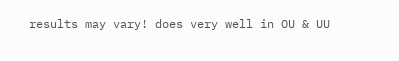results may vary! does very well in OU & UU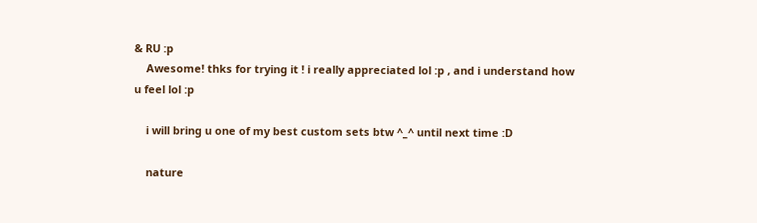& RU :p
    Awesome! thks for trying it ! i really appreciated lol :p , and i understand how u feel lol :p

    i will bring u one of my best custom sets btw ^_^ until next time :D

    nature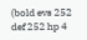(bold evs 252 def 252 hp 4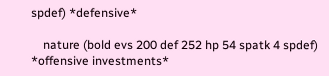spdef) *defensive*

    nature (bold evs 200 def 252 hp 54 spatk 4 spdef) *offensive investments*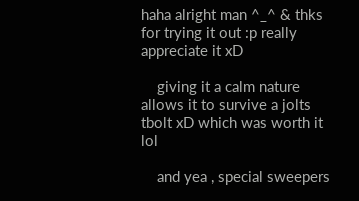haha alright man ^_^ & thks for trying it out :p really appreciate it xD

    giving it a calm nature allows it to survive a jolts tbolt xD which was worth it lol

    and yea , special sweepers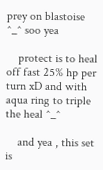prey on blastoise ^_^ soo yea

    protect is to heal off fast 25% hp per turn xD and with aqua ring to triple the heal ^_^

    and yea , this set is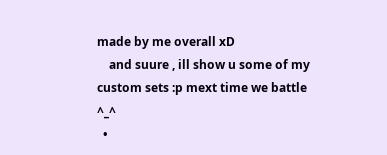made by me overall xD
    and suure , ill show u some of my custom sets :p mext time we battle ^_^
  •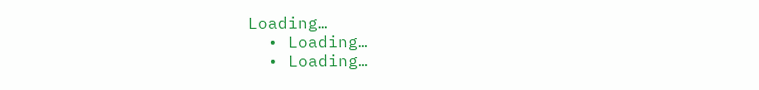Loading…
  • Loading…
  • Loading…